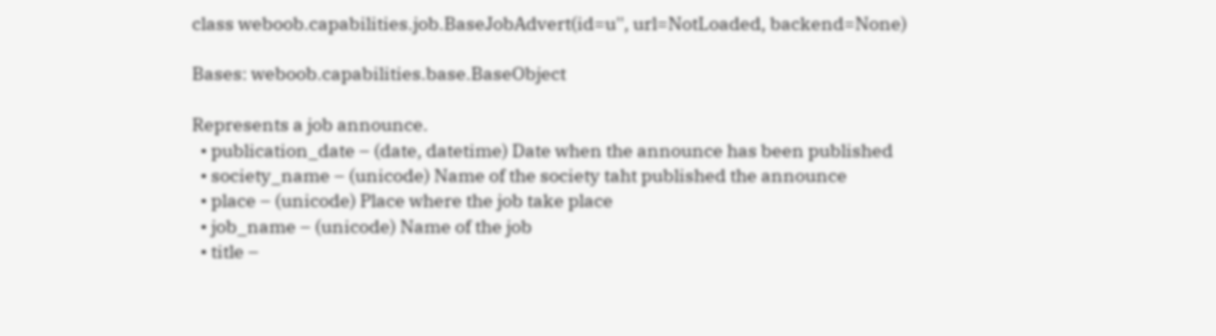class weboob.capabilities.job.BaseJobAdvert(id=u'', url=NotLoaded, backend=None)

Bases: weboob.capabilities.base.BaseObject

Represents a job announce.
  • publication_date – (date, datetime) Date when the announce has been published
  • society_name – (unicode) Name of the society taht published the announce
  • place – (unicode) Place where the job take place
  • job_name – (unicode) Name of the job
  • title –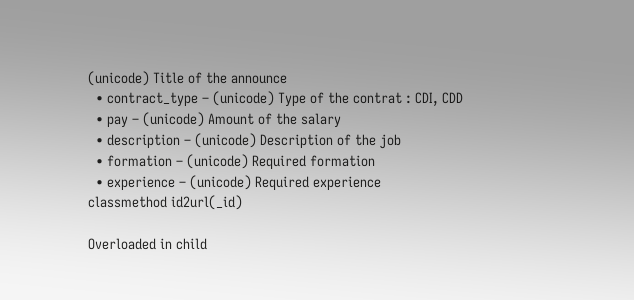(unicode) Title of the announce
  • contract_type – (unicode) Type of the contrat : CDI, CDD
  • pay – (unicode) Amount of the salary
  • description – (unicode) Description of the job
  • formation – (unicode) Required formation
  • experience – (unicode) Required experience
classmethod id2url(_id)

Overloaded in child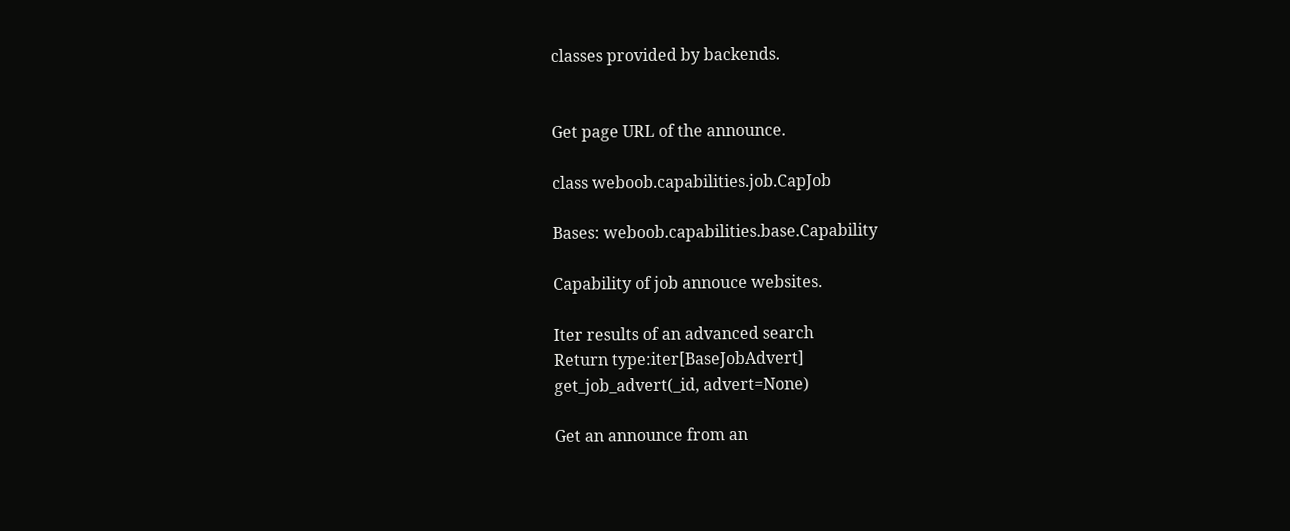classes provided by backends.


Get page URL of the announce.

class weboob.capabilities.job.CapJob

Bases: weboob.capabilities.base.Capability

Capability of job annouce websites.

Iter results of an advanced search
Return type:iter[BaseJobAdvert]
get_job_advert(_id, advert=None)

Get an announce from an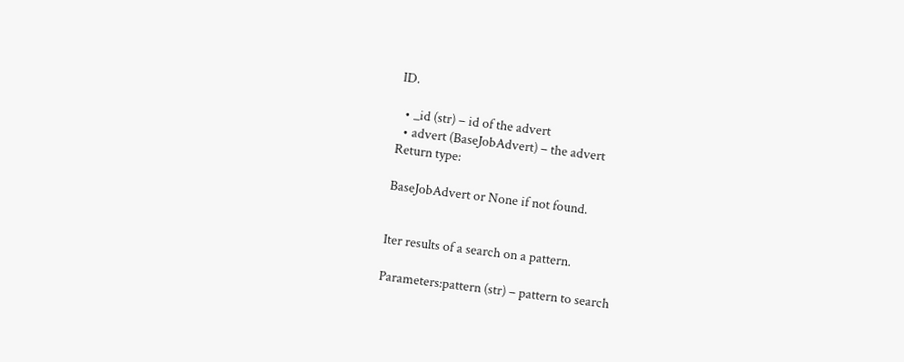ID.

  • _id (str) – id of the advert
  • advert (BaseJobAdvert) – the advert
Return type:

BaseJobAdvert or None if not found.


Iter results of a search on a pattern.

Parameters:pattern (str) – pattern to search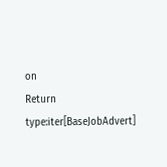on
Return type:iter[BaseJobAdvert]